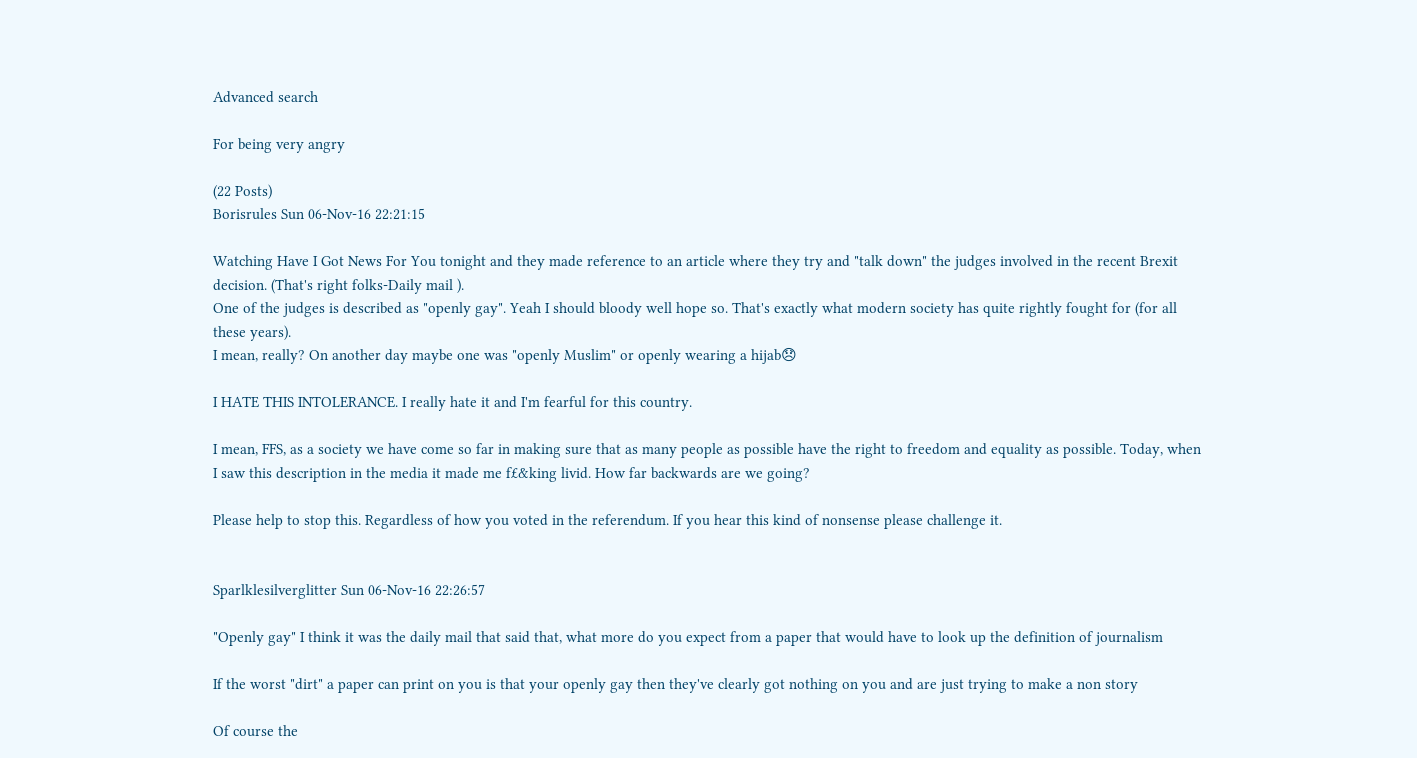Advanced search

For being very angry

(22 Posts)
Borisrules Sun 06-Nov-16 22:21:15

Watching Have I Got News For You tonight and they made reference to an article where they try and "talk down" the judges involved in the recent Brexit decision. (That's right folks-Daily mail ).
One of the judges is described as "openly gay". Yeah I should bloody well hope so. That's exactly what modern society has quite rightly fought for (for all these years).
I mean, really? On another day maybe one was "openly Muslim" or openly wearing a hijab😞

I HATE THIS INTOLERANCE. I really hate it and I'm fearful for this country.

I mean, FFS, as a society we have come so far in making sure that as many people as possible have the right to freedom and equality as possible. Today, when I saw this description in the media it made me f£&king livid. How far backwards are we going?

Please help to stop this. Regardless of how you voted in the referendum. If you hear this kind of nonsense please challenge it.


Sparlklesilverglitter Sun 06-Nov-16 22:26:57

"Openly gay" I think it was the daily mail that said that, what more do you expect from a paper that would have to look up the definition of journalism

If the worst "dirt" a paper can print on you is that your openly gay then they've clearly got nothing on you and are just trying to make a non story

Of course the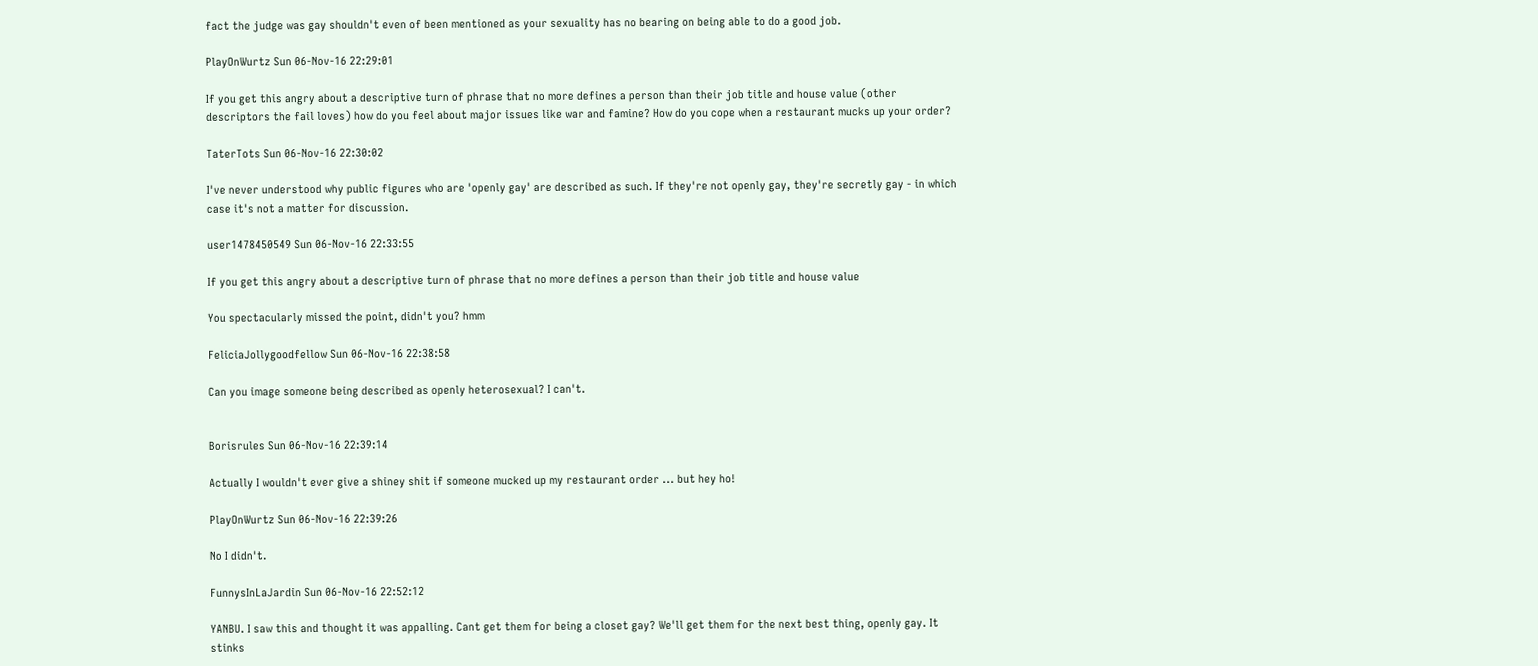fact the judge was gay shouldn't even of been mentioned as your sexuality has no bearing on being able to do a good job.

PlayOnWurtz Sun 06-Nov-16 22:29:01

If you get this angry about a descriptive turn of phrase that no more defines a person than their job title and house value (other descriptors the fail loves) how do you feel about major issues like war and famine? How do you cope when a restaurant mucks up your order?

TaterTots Sun 06-Nov-16 22:30:02

I've never understood why public figures who are 'openly gay' are described as such. If they're not openly gay, they're secretly gay - in which case it's not a matter for discussion.

user1478450549 Sun 06-Nov-16 22:33:55

If you get this angry about a descriptive turn of phrase that no more defines a person than their job title and house value

You spectacularly missed the point, didn't you? hmm

FeliciaJollygoodfellow Sun 06-Nov-16 22:38:58

Can you image someone being described as openly heterosexual? I can't.


Borisrules Sun 06-Nov-16 22:39:14

Actually I wouldn't ever give a shiney shit if someone mucked up my restaurant order ... but hey ho!

PlayOnWurtz Sun 06-Nov-16 22:39:26

No I didn't.

FunnysInLaJardin Sun 06-Nov-16 22:52:12

YANBU. I saw this and thought it was appalling. Cant get them for being a closet gay? We'll get them for the next best thing, openly gay. It stinks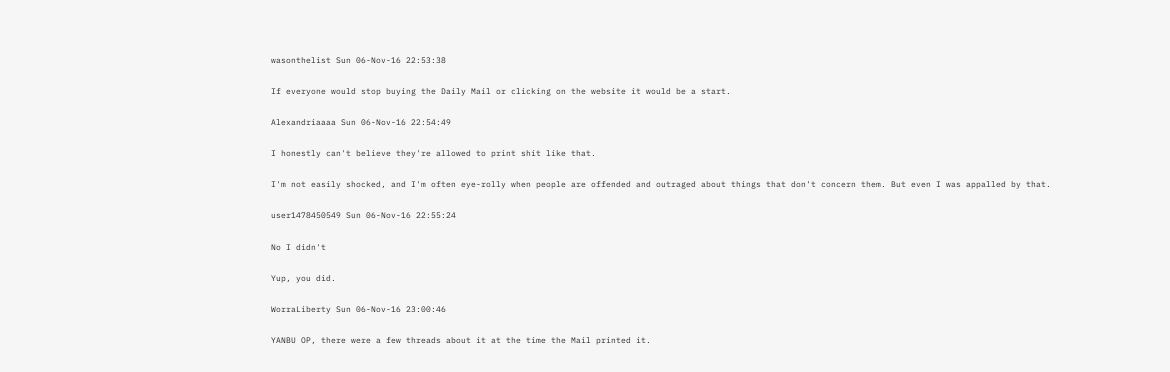wasonthelist Sun 06-Nov-16 22:53:38

If everyone would stop buying the Daily Mail or clicking on the website it would be a start.

Alexandriaaaa Sun 06-Nov-16 22:54:49

I honestly can't believe they're allowed to print shit like that.

I'm not easily shocked, and I'm often eye-rolly when people are offended and outraged about things that don't concern them. But even I was appalled by that.

user1478450549 Sun 06-Nov-16 22:55:24

No I didn't

Yup, you did.

WorraLiberty Sun 06-Nov-16 23:00:46

YANBU OP, there were a few threads about it at the time the Mail printed it.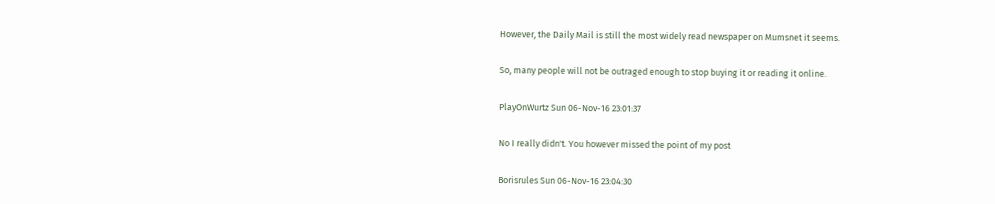However, the Daily Mail is still the most widely read newspaper on Mumsnet it seems.

So, many people will not be outraged enough to stop buying it or reading it online.

PlayOnWurtz Sun 06-Nov-16 23:01:37

No I really didn't. You however missed the point of my post

Borisrules Sun 06-Nov-16 23:04:30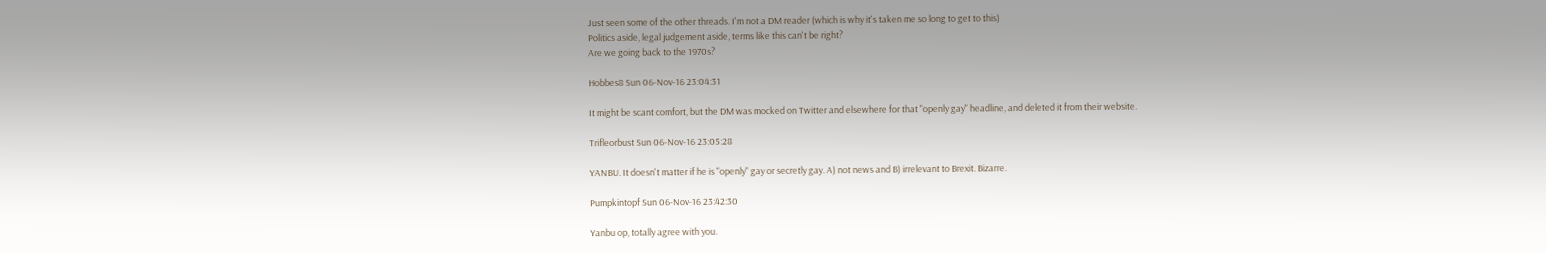Just seen some of the other threads. I'm not a DM reader (which is why it's taken me so long to get to this)
Politics aside, legal judgement aside, terms like this can't be right?
Are we going back to the 1970s?

Hobbes8 Sun 06-Nov-16 23:04:31

It might be scant comfort, but the DM was mocked on Twitter and elsewhere for that "openly gay" headline, and deleted it from their website.

Trifleorbust Sun 06-Nov-16 23:05:28

YANBU. It doesn't matter if he is "openly" gay or secretly gay. A) not news and B) irrelevant to Brexit. Bizarre.

Pumpkintopf Sun 06-Nov-16 23:42:30

Yanbu op, totally agree with you.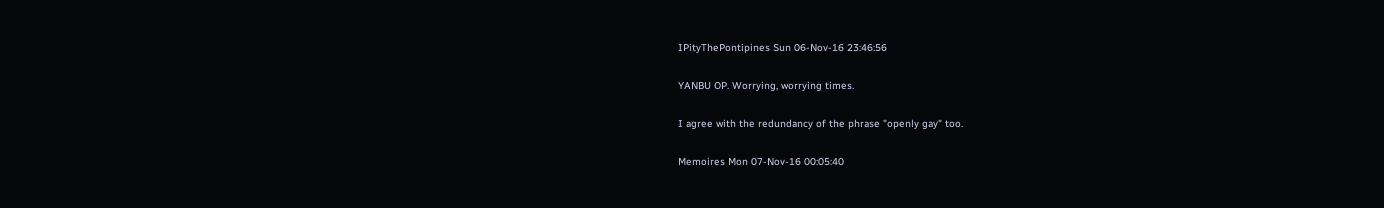IPityThePontipines Sun 06-Nov-16 23:46:56

YANBU OP. Worrying, worrying times.

I agree with the redundancy of the phrase "openly gay" too.

Memoires Mon 07-Nov-16 00:05:40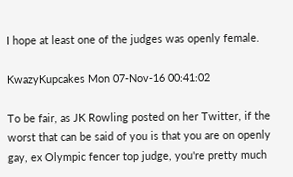I hope at least one of the judges was openly female.

KwazyKupcakes Mon 07-Nov-16 00:41:02

To be fair, as JK Rowling posted on her Twitter, if the worst that can be said of you is that you are on openly gay, ex Olympic fencer top judge, you're pretty much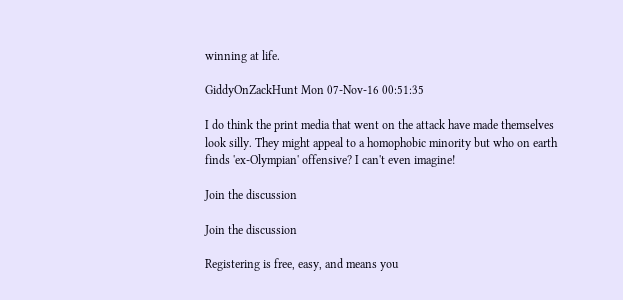winning at life.

GiddyOnZackHunt Mon 07-Nov-16 00:51:35

I do think the print media that went on the attack have made themselves look silly. They might appeal to a homophobic minority but who on earth finds 'ex-Olympian' offensive? I can't even imagine!

Join the discussion

Join the discussion

Registering is free, easy, and means you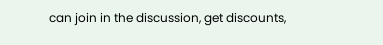can join in the discussion, get discounts,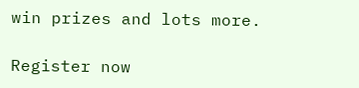win prizes and lots more.

Register now